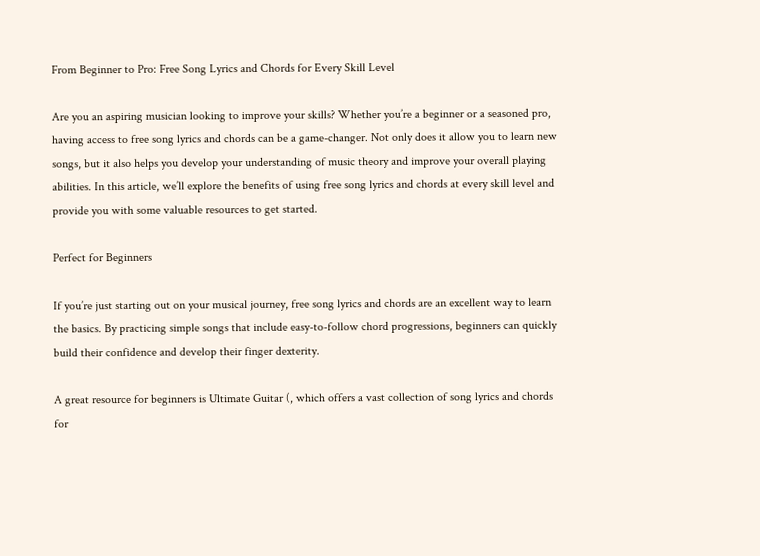From Beginner to Pro: Free Song Lyrics and Chords for Every Skill Level

Are you an aspiring musician looking to improve your skills? Whether you’re a beginner or a seasoned pro, having access to free song lyrics and chords can be a game-changer. Not only does it allow you to learn new songs, but it also helps you develop your understanding of music theory and improve your overall playing abilities. In this article, we’ll explore the benefits of using free song lyrics and chords at every skill level and provide you with some valuable resources to get started.

Perfect for Beginners

If you’re just starting out on your musical journey, free song lyrics and chords are an excellent way to learn the basics. By practicing simple songs that include easy-to-follow chord progressions, beginners can quickly build their confidence and develop their finger dexterity.

A great resource for beginners is Ultimate Guitar (, which offers a vast collection of song lyrics and chords for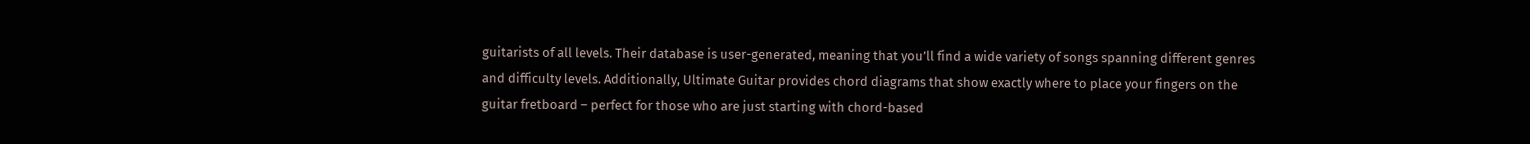guitarists of all levels. Their database is user-generated, meaning that you’ll find a wide variety of songs spanning different genres and difficulty levels. Additionally, Ultimate Guitar provides chord diagrams that show exactly where to place your fingers on the guitar fretboard – perfect for those who are just starting with chord-based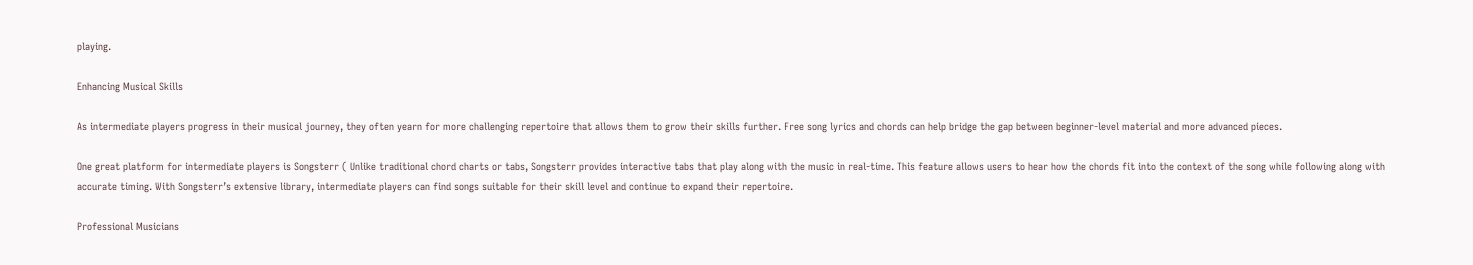playing.

Enhancing Musical Skills

As intermediate players progress in their musical journey, they often yearn for more challenging repertoire that allows them to grow their skills further. Free song lyrics and chords can help bridge the gap between beginner-level material and more advanced pieces.

One great platform for intermediate players is Songsterr ( Unlike traditional chord charts or tabs, Songsterr provides interactive tabs that play along with the music in real-time. This feature allows users to hear how the chords fit into the context of the song while following along with accurate timing. With Songsterr’s extensive library, intermediate players can find songs suitable for their skill level and continue to expand their repertoire.

Professional Musicians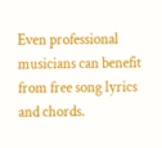Even professional musicians can benefit from free song lyrics and chords.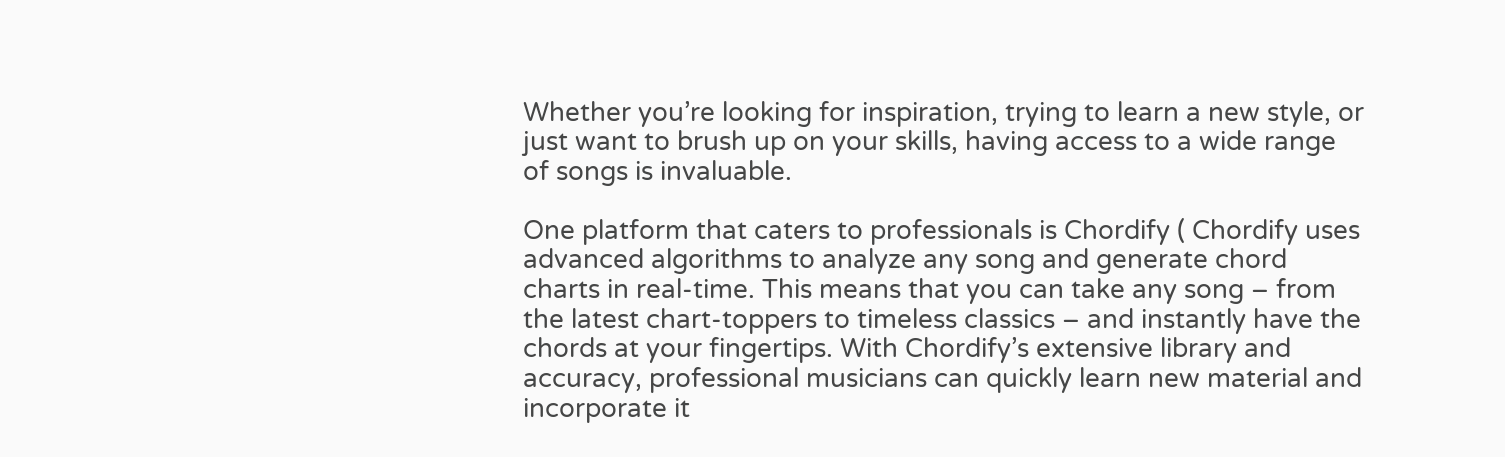Whether you’re looking for inspiration, trying to learn a new style, or just want to brush up on your skills, having access to a wide range of songs is invaluable.

One platform that caters to professionals is Chordify ( Chordify uses advanced algorithms to analyze any song and generate chord charts in real-time. This means that you can take any song – from the latest chart-toppers to timeless classics – and instantly have the chords at your fingertips. With Chordify’s extensive library and accuracy, professional musicians can quickly learn new material and incorporate it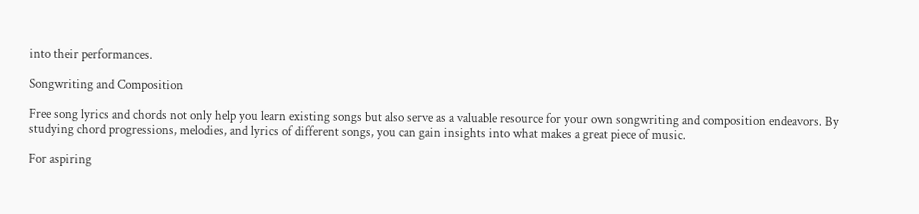into their performances.

Songwriting and Composition

Free song lyrics and chords not only help you learn existing songs but also serve as a valuable resource for your own songwriting and composition endeavors. By studying chord progressions, melodies, and lyrics of different songs, you can gain insights into what makes a great piece of music.

For aspiring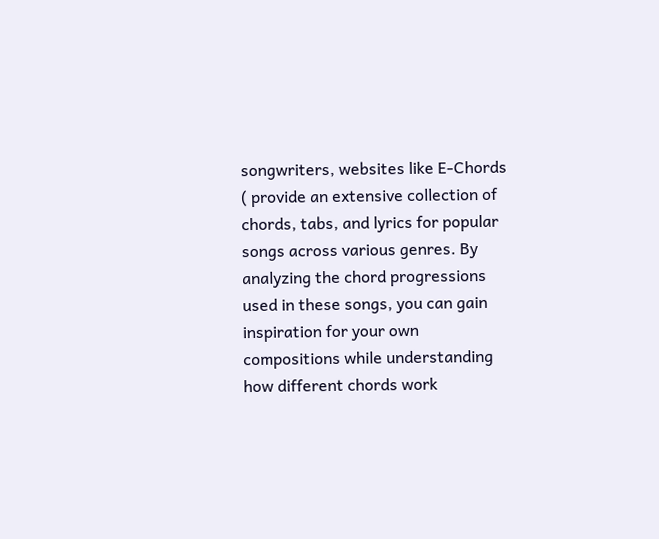songwriters, websites like E-Chords ( provide an extensive collection of chords, tabs, and lyrics for popular songs across various genres. By analyzing the chord progressions used in these songs, you can gain inspiration for your own compositions while understanding how different chords work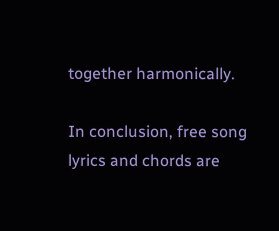together harmonically.

In conclusion, free song lyrics and chords are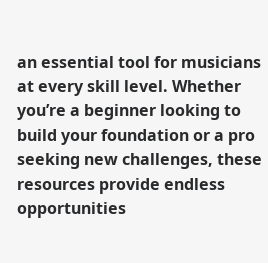an essential tool for musicians at every skill level. Whether you’re a beginner looking to build your foundation or a pro seeking new challenges, these resources provide endless opportunities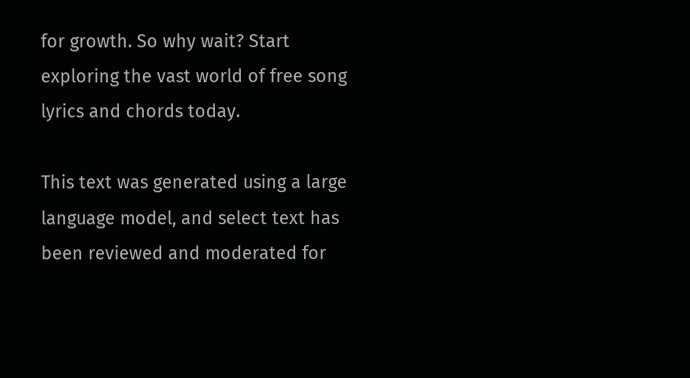for growth. So why wait? Start exploring the vast world of free song lyrics and chords today.

This text was generated using a large language model, and select text has been reviewed and moderated for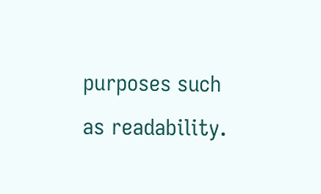purposes such as readability.